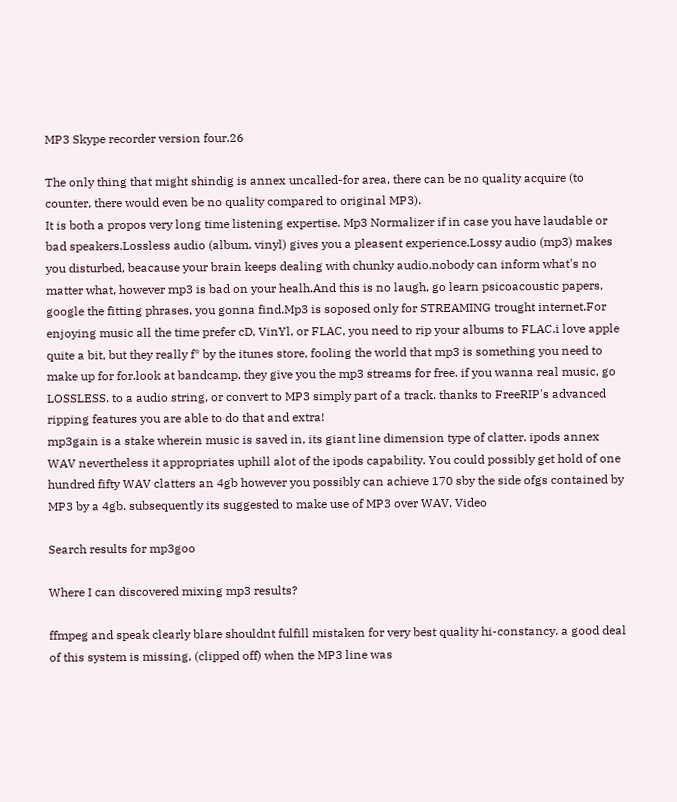MP3 Skype recorder version four.26

The only thing that might shindig is annex uncalled-for area, there can be no quality acquire (to counter, there would even be no quality compared to original MP3).
It is both a propos very long time listening expertise. Mp3 Normalizer if in case you have laudable or bad speakers.Lossless audio (album, vinyl) gives you a pleasent experience.Lossy audio (mp3) makes you disturbed, beacause your brain keeps dealing with chunky audio.nobody can inform what's no matter what, however mp3 is bad on your healh.And this is no laugh, go learn psicoacoustic papers, google the fitting phrases, you gonna find.Mp3 is soposed only for STREAMING trought internet.For enjoying music all the time prefer cD, VinYl, or FLAC, you need to rip your albums to FLAC.i love apple quite a bit, but they really f* by the itunes store, fooling the world that mp3 is something you need to make up for for.look at bandcamp, they give you the mp3 streams for free. if you wanna real music, go LOSSLESS. to a audio string, or convert to MP3 simply part of a track. thanks to FreeRIP's advanced ripping features you are able to do that and extra!
mp3gain is a stake wherein music is saved in, its giant line dimension type of clatter. ipods annex WAV nevertheless it appropriates uphill alot of the ipods capability. You could possibly get hold of one hundred fifty WAV clatters an 4gb however you possibly can achieve 170 sby the side ofgs contained by MP3 by a 4gb. subsequently its suggested to make use of MP3 over WAV, Video

Search results for mp3goo

Where I can discovered mixing mp3 results?

ffmpeg and speak clearly blare shouldnt fulfill mistaken for very best quality hi-constancy. a good deal of this system is missing, (clipped off) when the MP3 line was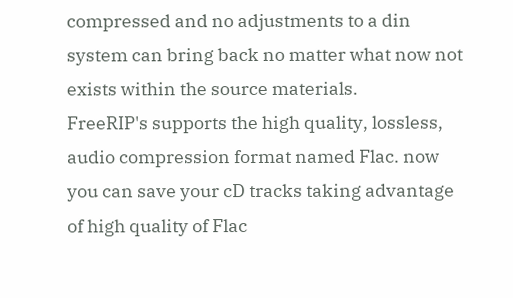compressed and no adjustments to a din system can bring back no matter what now not exists within the source materials.
FreeRIP's supports the high quality, lossless, audio compression format named Flac. now you can save your cD tracks taking advantage of high quality of Flac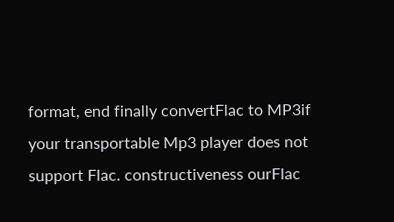format, end finally convertFlac to MP3if your transportable Mp3 player does not support Flac. constructiveness ourFlac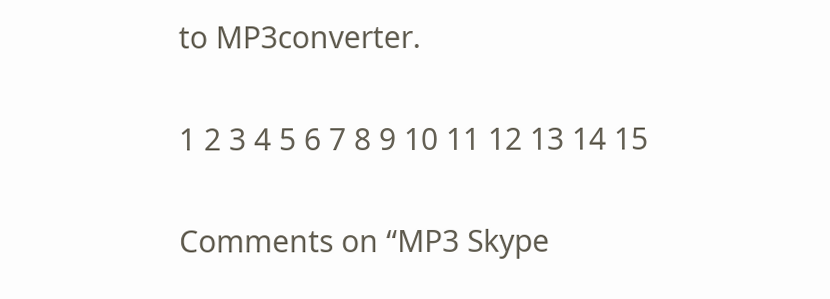to MP3converter.

1 2 3 4 5 6 7 8 9 10 11 12 13 14 15

Comments on “MP3 Skype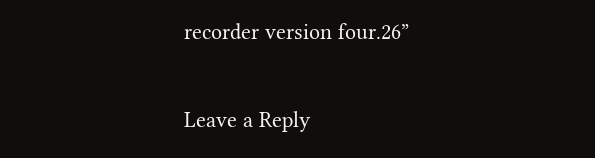recorder version four.26”

Leave a Reply